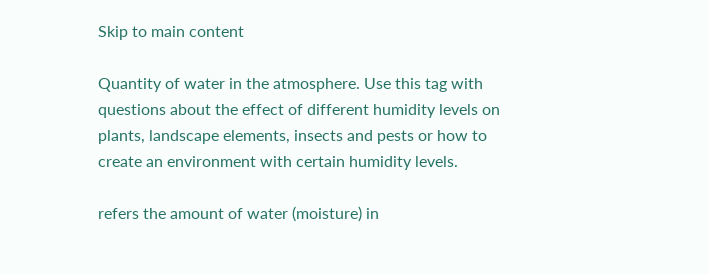Skip to main content

Quantity of water in the atmosphere. Use this tag with questions about the effect of different humidity levels on plants, landscape elements, insects and pests or how to create an environment with certain humidity levels.

refers the amount of water (moisture) in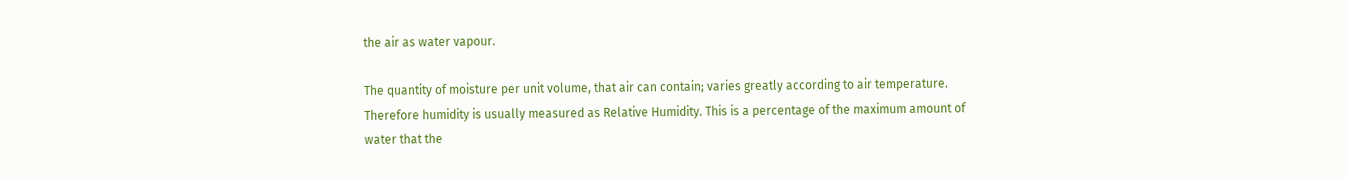the air as water vapour.

The quantity of moisture per unit volume, that air can contain; varies greatly according to air temperature. Therefore humidity is usually measured as Relative Humidity. This is a percentage of the maximum amount of water that the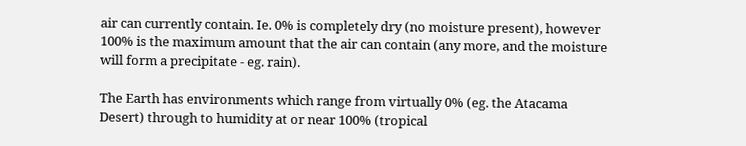air can currently contain. Ie. 0% is completely dry (no moisture present), however 100% is the maximum amount that the air can contain (any more, and the moisture will form a precipitate - eg. rain).

The Earth has environments which range from virtually 0% (eg. the Atacama Desert) through to humidity at or near 100% (tropical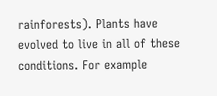rainforests). Plants have evolved to live in all of these conditions. For example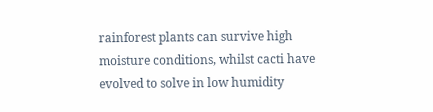rainforest plants can survive high moisture conditions, whilst cacti have evolved to solve in low humidity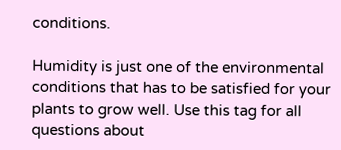conditions.

Humidity is just one of the environmental conditions that has to be satisfied for your plants to grow well. Use this tag for all questions about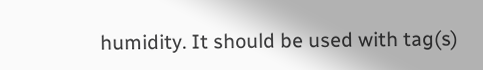humidity. It should be used with tag(s)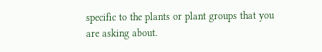specific to the plants or plant groups that you are asking about.